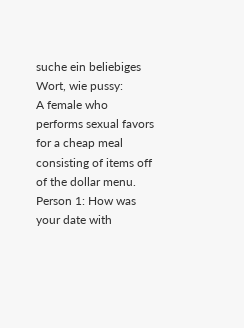suche ein beliebiges Wort, wie pussy:
A female who performs sexual favors for a cheap meal consisting of items off of the dollar menu.
Person 1: How was your date with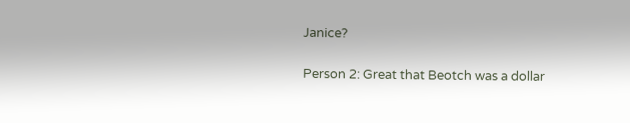Janice?

Person 2: Great that Beotch was a dollar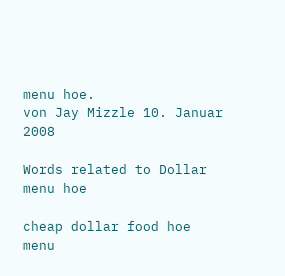menu hoe.
von Jay Mizzle 10. Januar 2008

Words related to Dollar menu hoe

cheap dollar food hoe menu